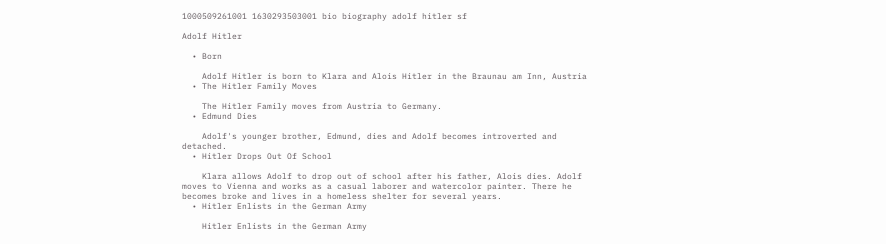1000509261001 1630293503001 bio biography adolf hitler sf

Adolf Hitler

  • Born

    Adolf Hitler is born to Klara and Alois Hitler in the Braunau am Inn, Austria
  • The Hitler Family Moves

    The Hitler Family moves from Austria to Germany.
  • Edmund Dies

    Adolf's younger brother, Edmund, dies and Adolf becomes introverted and detached.
  • Hitler Drops Out Of School

    Klara allows Adolf to drop out of school after his father, Alois dies. Adolf moves to Vienna and works as a casual laborer and watercolor painter. There he becomes broke and lives in a homeless shelter for several years.
  • Hitler Enlists in the German Army

    Hitler Enlists in the German Army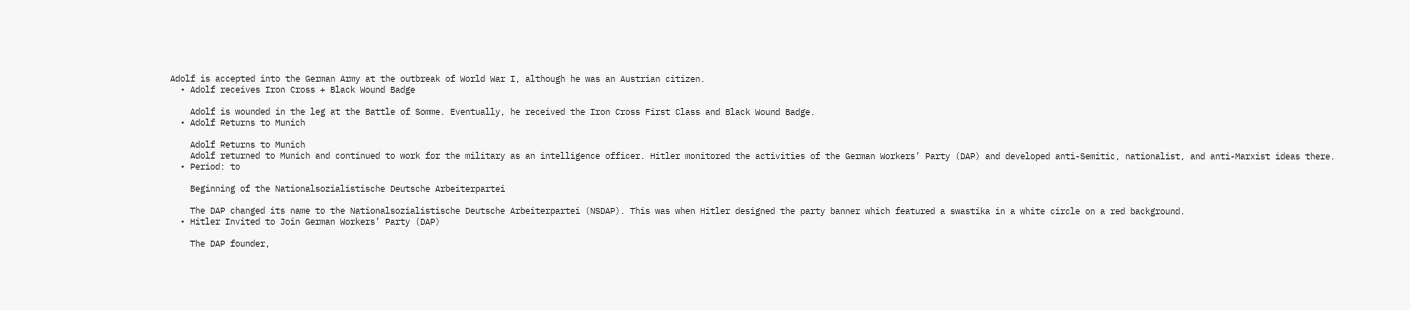Adolf is accepted into the German Army at the outbreak of World War I, although he was an Austrian citizen.
  • Adolf receives Iron Cross + Black Wound Badge

    Adolf is wounded in the leg at the Battle of Somme. Eventually, he received the Iron Cross First Class and Black Wound Badge.
  • Adolf Returns to Munich

    Adolf Returns to Munich
    Adolf returned to Munich and continued to work for the military as an intelligence officer. Hitler monitored the activities of the German Workers’ Party (DAP) and developed anti-Semitic, nationalist, and anti-Marxist ideas there.
  • Period: to

    Beginning of the Nationalsozialistische Deutsche Arbeiterpartei

    The DAP changed its name to the Nationalsozialistische Deutsche Arbeiterpartei (NSDAP). This was when Hitler designed the party banner which featured a swastika in a white circle on a red background.
  • Hitler Invited to Join German Workers’ Party (DAP)

    The DAP founder,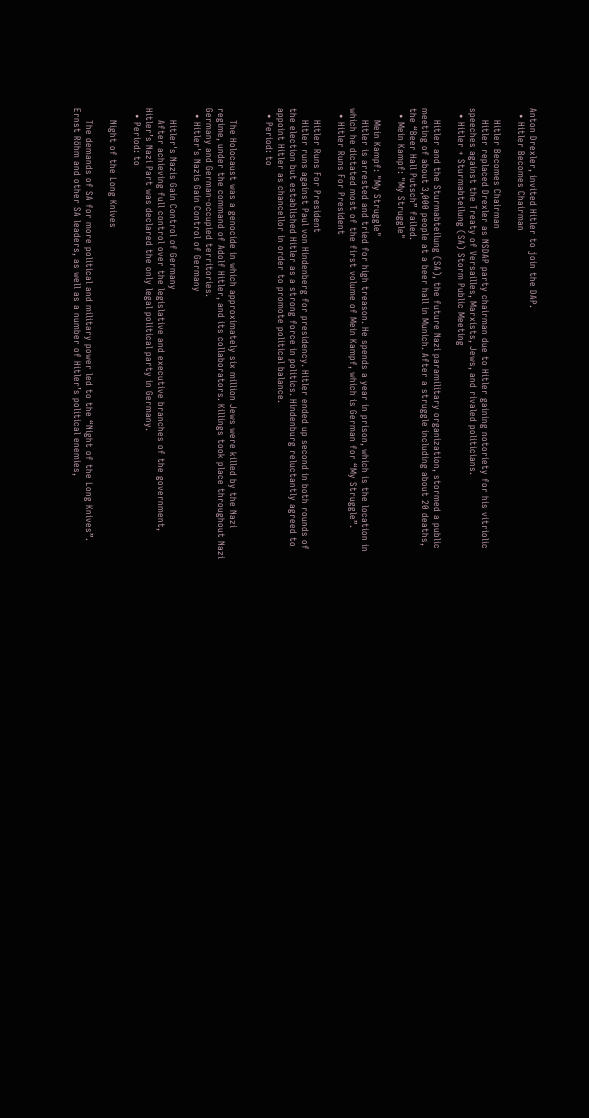Anton Drexler, invited Hitler to join the DAP.
  • Hitler Becomes Chairman

    Hitler Becomes Chairman
    Hitler replaced Drexler as NSDAP party chairman due to Hitler gaining notoriety for his vitriolic speeches against the Treaty of Versailles, Marxists, Jews, and rivaled politicians.
  • Hitler + Sturmabteilung (SA) Storm Public Meeting

    Hitler and the Sturmabteilung (SA), the future Nazi paramilitary organization, stormed a public meeting of about 3,000 people at a beer hall in Munich. After a struggle including about 20 deaths, the “Beer Hall Putsch” failed.
  • Mein Kampf: "My Struggle"

    Mein Kampf: "My Struggle"
    Hitler is arrested and tried for high treason. He spends a year in prison, which is the location in which he dictated most of the first volume of Mein Kampf, which is German for “My Struggle”.
  • Hitler Runs For President

    Hitler Runs For President
    Hitler runs against Paul von Hindenberg for presidency. Hitler ended up second in both rounds of the election but established Hitler as a strong force in politics. Hindenburg reluctantly agreed to appoint Hitler as chancellor in order to promote political balance.
  • Period: to


    The Holocaust was a genocide in which approximately six million Jews were killed by the Nazi regime, under the command of Adolf Hitler, and its collaborators. Killings took place throughout Nazi Germany and German-occupied territories.
  • Hitler's Nazis Gain Control of Germany

    Hitler's Nazis Gain Control of Germany
    After achieving full control over the legislative and executive branches of the government, Hitler’s Nazi Part was declared the only legal political party in Germany.
  • Period: to

    Night of the Long Knives

    The demands of SA for more political and military power led to the “Night of the Long Knives”. Ernst Röhm and other SA leaders, as well as a number of Hitler’s political enemies,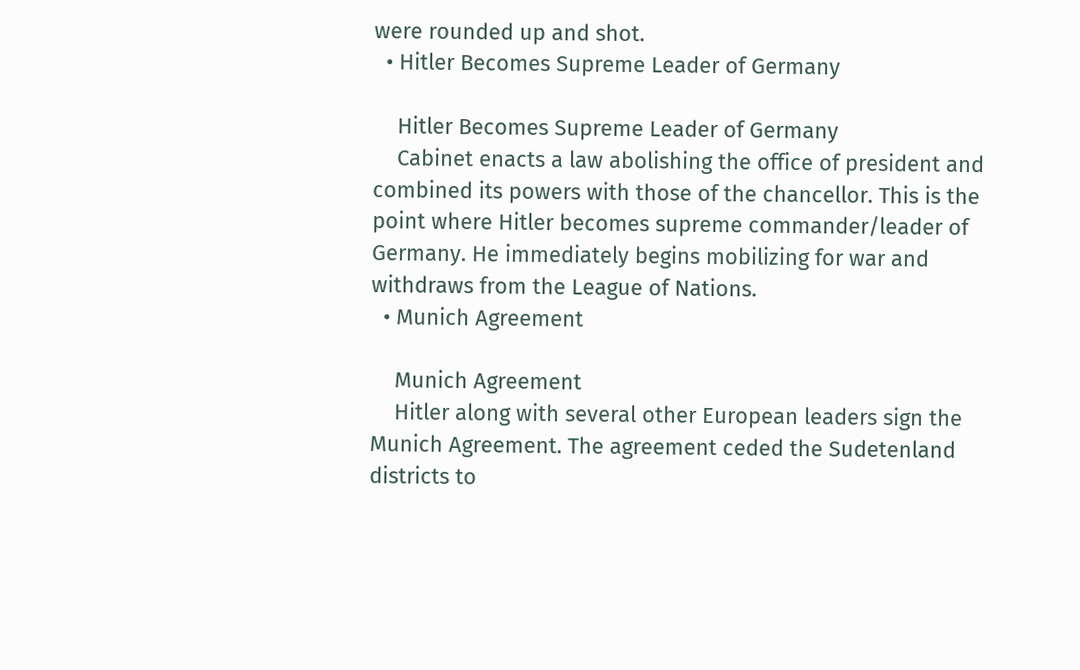were rounded up and shot.
  • Hitler Becomes Supreme Leader of Germany

    Hitler Becomes Supreme Leader of Germany
    Cabinet enacts a law abolishing the office of president and combined its powers with those of the chancellor. This is the point where Hitler becomes supreme commander/leader of Germany. He immediately begins mobilizing for war and withdraws from the League of Nations.
  • Munich Agreement

    Munich Agreement
    Hitler along with several other European leaders sign the Munich Agreement. The agreement ceded the Sudetenland districts to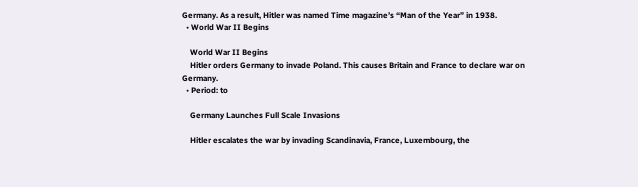Germany. As a result, Hitler was named Time magazine’s “Man of the Year” in 1938.
  • World War II Begins

    World War II Begins
    Hitler orders Germany to invade Poland. This causes Britain and France to declare war on Germany.
  • Period: to

    Germany Launches Full Scale Invasions

    Hitler escalates the war by invading Scandinavia, France, Luxembourg, the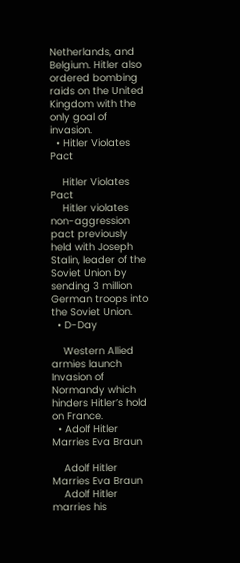Netherlands, and Belgium. Hitler also ordered bombing raids on the United Kingdom with the only goal of invasion.
  • Hitler Violates Pact

    Hitler Violates Pact
    Hitler violates non-aggression pact previously held with Joseph Stalin, leader of the Soviet Union by sending 3 million German troops into the Soviet Union.
  • D-Day

    Western Allied armies launch Invasion of Normandy which hinders Hitler’s hold on France.
  • Adolf Hitler Marries Eva Braun

    Adolf Hitler Marries Eva Braun
    Adolf Hitler marries his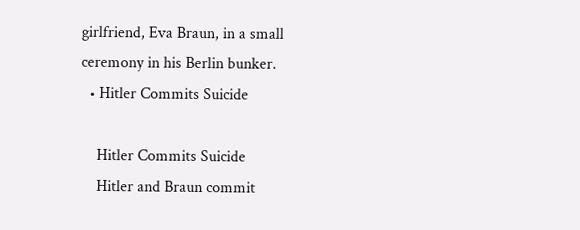girlfriend, Eva Braun, in a small ceremony in his Berlin bunker.
  • Hitler Commits Suicide

    Hitler Commits Suicide
    Hitler and Braun commit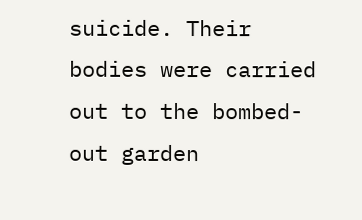suicide. Their bodies were carried out to the bombed-out garden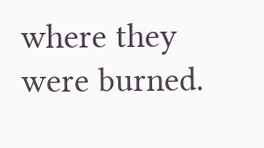where they were burned.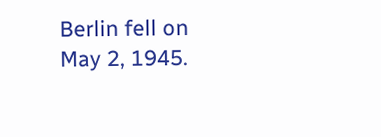Berlin fell on May 2, 1945.